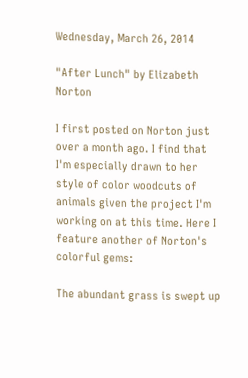Wednesday, March 26, 2014

"After Lunch" by Elizabeth Norton

I first posted on Norton just over a month ago. I find that I'm especially drawn to her style of color woodcuts of animals given the project I'm working on at this time. Here I feature another of Norton's colorful gems:

The abundant grass is swept up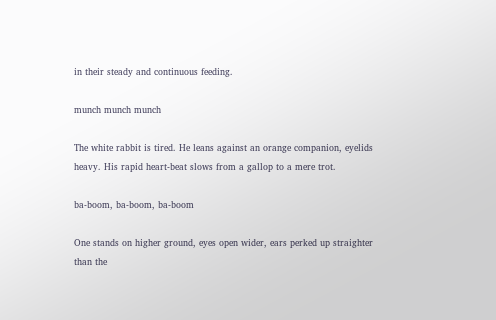in their steady and continuous feeding.

munch munch munch

The white rabbit is tired. He leans against an orange companion, eyelids heavy. His rapid heart-beat slows from a gallop to a mere trot.

ba-boom, ba-boom, ba-boom

One stands on higher ground, eyes open wider, ears perked up straighter than the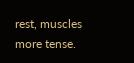rest, muscles more tense.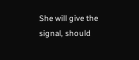She will give the signal, should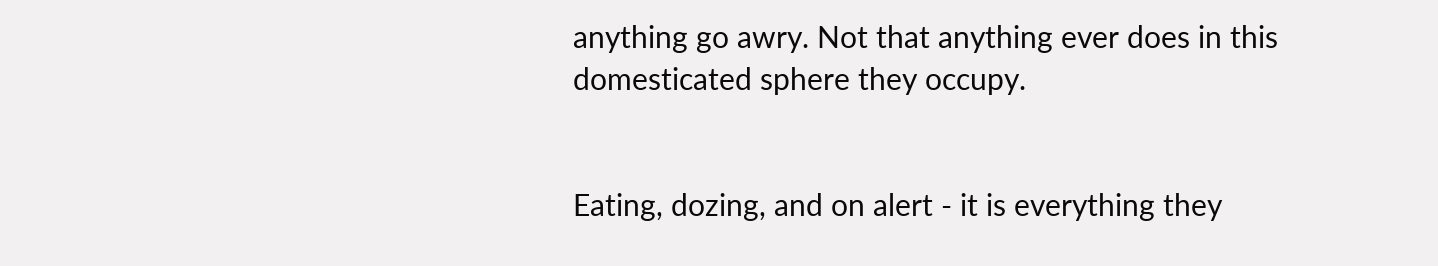anything go awry. Not that anything ever does in this domesticated sphere they occupy.


Eating, dozing, and on alert - it is everything they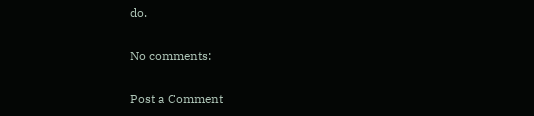do.

No comments:

Post a Comment